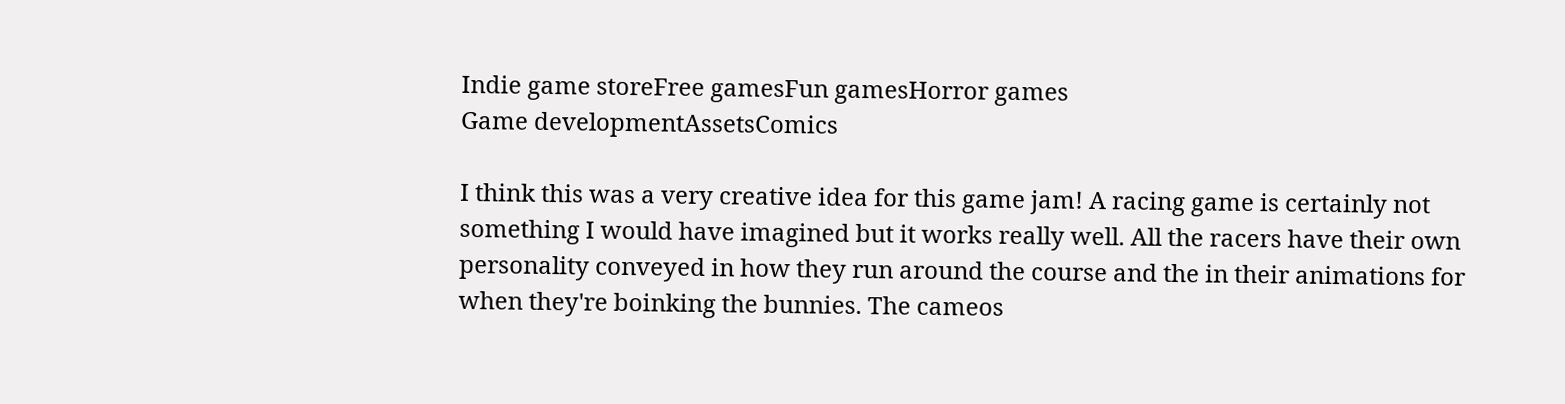Indie game storeFree gamesFun gamesHorror games
Game developmentAssetsComics

I think this was a very creative idea for this game jam! A racing game is certainly not something I would have imagined but it works really well. All the racers have their own personality conveyed in how they run around the course and the in their animations for when they're boinking the bunnies. The cameos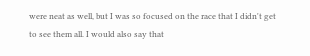were neat as well, but I was so focused on the race that I didn't get to see them all. I would also say that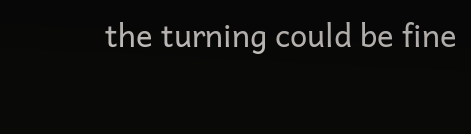the turning could be fine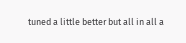tuned a little better but all in all a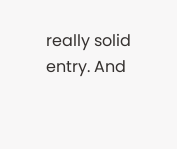really solid entry. And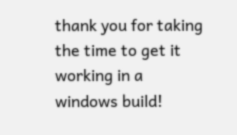thank you for taking the time to get it working in a windows build!